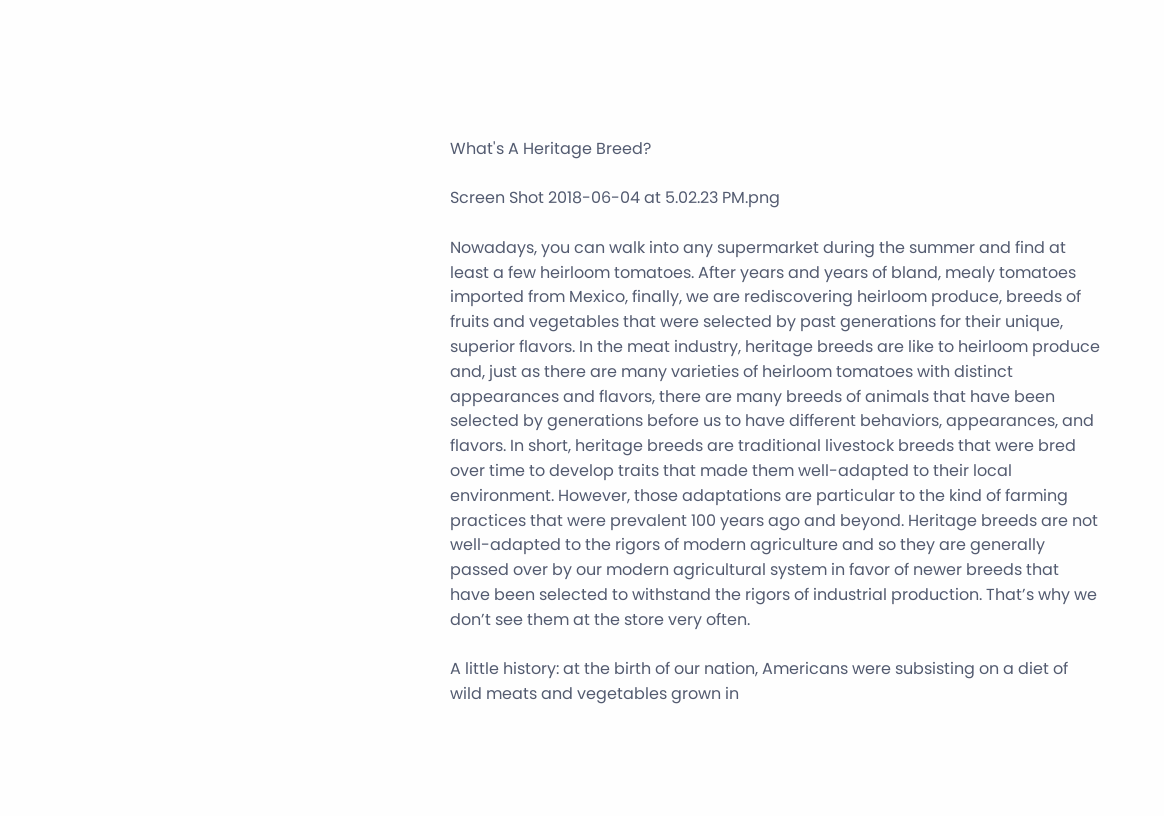What's A Heritage Breed?

Screen Shot 2018-06-04 at 5.02.23 PM.png

Nowadays, you can walk into any supermarket during the summer and find at least a few heirloom tomatoes. After years and years of bland, mealy tomatoes imported from Mexico, finally, we are rediscovering heirloom produce, breeds of fruits and vegetables that were selected by past generations for their unique, superior flavors. In the meat industry, heritage breeds are like to heirloom produce and, just as there are many varieties of heirloom tomatoes with distinct appearances and flavors, there are many breeds of animals that have been selected by generations before us to have different behaviors, appearances, and flavors. In short, heritage breeds are traditional livestock breeds that were bred over time to develop traits that made them well-adapted to their local environment. However, those adaptations are particular to the kind of farming practices that were prevalent 100 years ago and beyond. Heritage breeds are not well-adapted to the rigors of modern agriculture and so they are generally passed over by our modern agricultural system in favor of newer breeds that have been selected to withstand the rigors of industrial production. That’s why we don’t see them at the store very often.

A little history: at the birth of our nation, Americans were subsisting on a diet of wild meats and vegetables grown in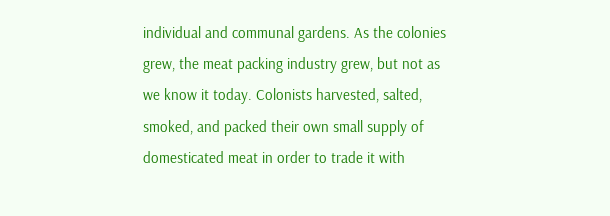individual and communal gardens. As the colonies grew, the meat packing industry grew, but not as we know it today. Colonists harvested, salted, smoked, and packed their own small supply of domesticated meat in order to trade it with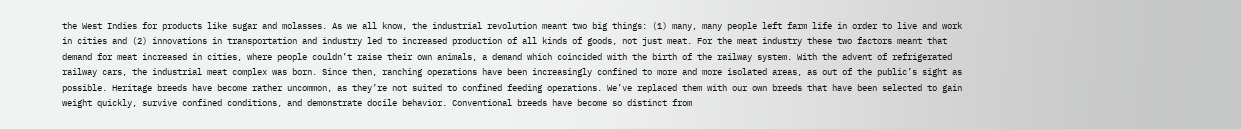the West Indies for products like sugar and molasses. As we all know, the industrial revolution meant two big things: (1) many, many people left farm life in order to live and work in cities and (2) innovations in transportation and industry led to increased production of all kinds of goods, not just meat. For the meat industry these two factors meant that demand for meat increased in cities, where people couldn’t raise their own animals, a demand which coincided with the birth of the railway system. With the advent of refrigerated railway cars, the industrial meat complex was born. Since then, ranching operations have been increasingly confined to more and more isolated areas, as out of the public’s sight as possible. Heritage breeds have become rather uncommon, as they’re not suited to confined feeding operations. We’ve replaced them with our own breeds that have been selected to gain weight quickly, survive confined conditions, and demonstrate docile behavior. Conventional breeds have become so distinct from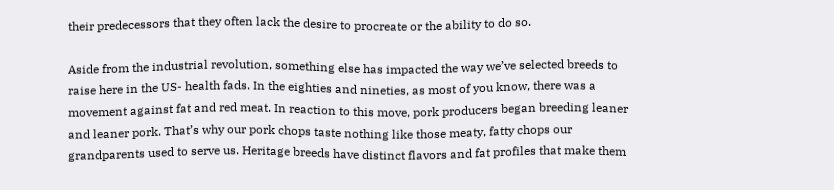their predecessors that they often lack the desire to procreate or the ability to do so.

Aside from the industrial revolution, something else has impacted the way we’ve selected breeds to raise here in the US- health fads. In the eighties and nineties, as most of you know, there was a movement against fat and red meat. In reaction to this move, pork producers began breeding leaner and leaner pork. That’s why our pork chops taste nothing like those meaty, fatty chops our grandparents used to serve us. Heritage breeds have distinct flavors and fat profiles that make them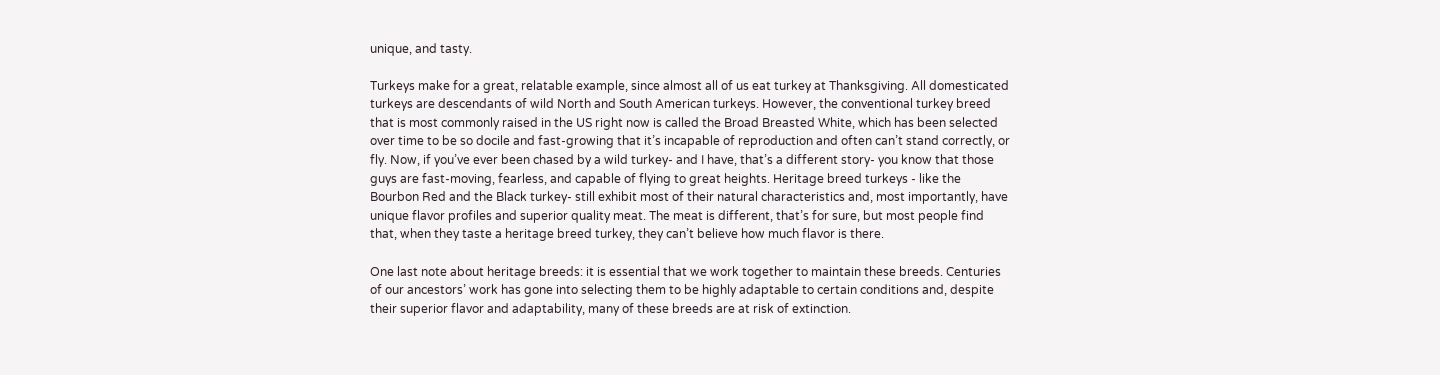unique, and tasty.

Turkeys make for a great, relatable example, since almost all of us eat turkey at Thanksgiving. All domesticated turkeys are descendants of wild North and South American turkeys. However, the conventional turkey breed that is most commonly raised in the US right now is called the Broad Breasted White, which has been selected over time to be so docile and fast-growing that it’s incapable of reproduction and often can’t stand correctly, or fly. Now, if you’ve ever been chased by a wild turkey- and I have, that’s a different story- you know that those guys are fast-moving, fearless, and capable of flying to great heights. Heritage breed turkeys - like the Bourbon Red and the Black turkey- still exhibit most of their natural characteristics and, most importantly, have unique flavor profiles and superior quality meat. The meat is different, that’s for sure, but most people find that, when they taste a heritage breed turkey, they can’t believe how much flavor is there.

One last note about heritage breeds: it is essential that we work together to maintain these breeds. Centuries of our ancestors’ work has gone into selecting them to be highly adaptable to certain conditions and, despite their superior flavor and adaptability, many of these breeds are at risk of extinction.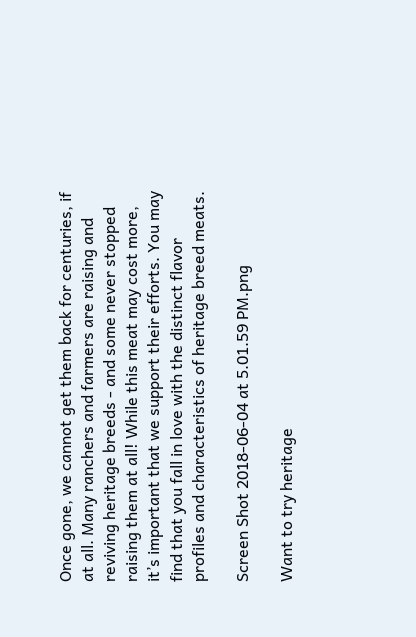Once gone, we cannot get them back for centuries, if at all. Many ranchers and farmers are raising and reviving heritage breeds - and some never stopped raising them at all! While this meat may cost more, it’s important that we support their efforts. You may find that you fall in love with the distinct flavor profiles and characteristics of heritage breed meats.

Screen Shot 2018-06-04 at 5.01.59 PM.png

Want to try heritage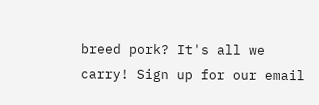breed pork? It's all we carry! Sign up for our email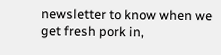newsletter to know when we get fresh pork in,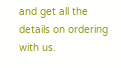and get all the details on ordering with us.